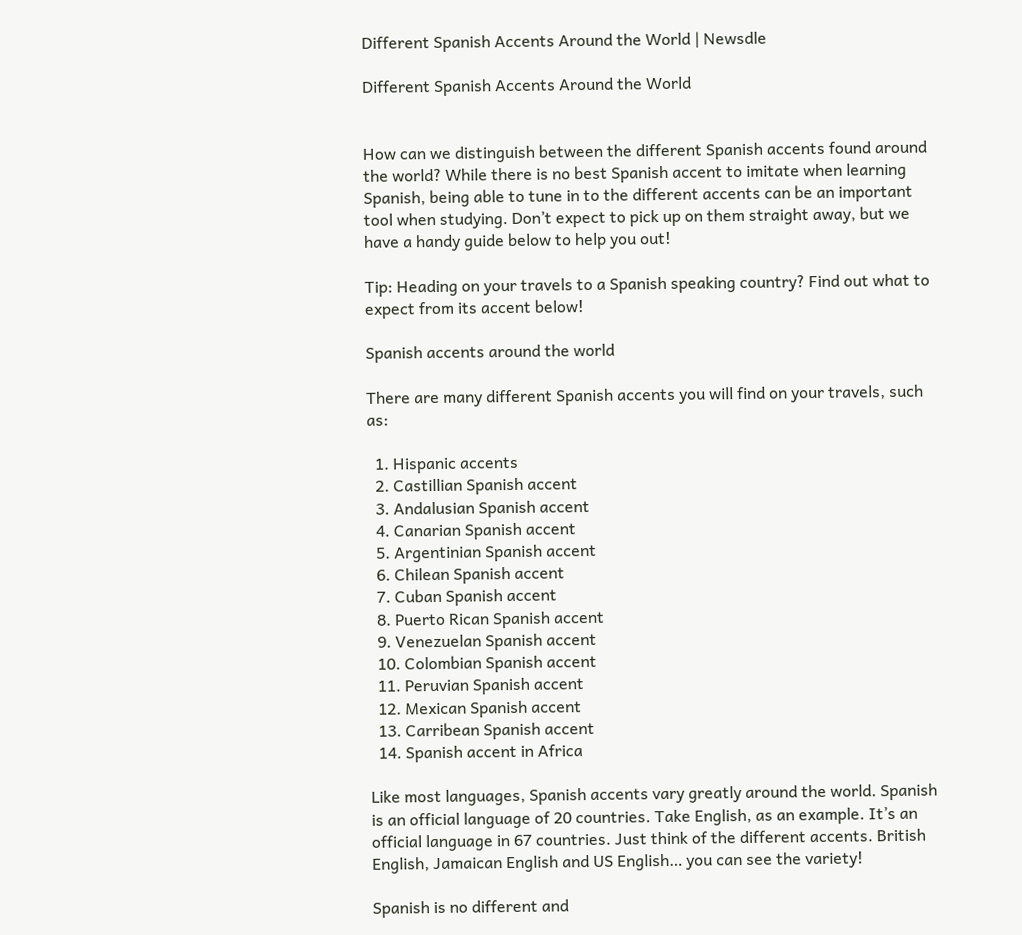Different Spanish Accents Around the World | Newsdle

Different Spanish Accents Around the World


How can we distinguish between the different Spanish accents found around the world? While there is no best Spanish accent to imitate when learning Spanish, being able to tune in to the different accents can be an important tool when studying. Don’t expect to pick up on them straight away, but we have a handy guide below to help you out!

Tip: Heading on your travels to a Spanish speaking country? Find out what to expect from its accent below!

Spanish accents around the world

There are many different Spanish accents you will find on your travels, such as:

  1. Hispanic accents
  2. Castillian Spanish accent
  3. Andalusian Spanish accent
  4. Canarian Spanish accent
  5. Argentinian Spanish accent
  6. Chilean Spanish accent
  7. Cuban Spanish accent
  8. Puerto Rican Spanish accent
  9. Venezuelan Spanish accent
  10. Colombian Spanish accent
  11. Peruvian Spanish accent
  12. Mexican Spanish accent
  13. Carribean Spanish accent
  14. Spanish accent in Africa

Like most languages, Spanish accents vary greatly around the world. Spanish is an official language of 20 countries. Take English, as an example. It’s an official language in 67 countries. Just think of the different accents. British English, Jamaican English and US English… you can see the variety!

Spanish is no different and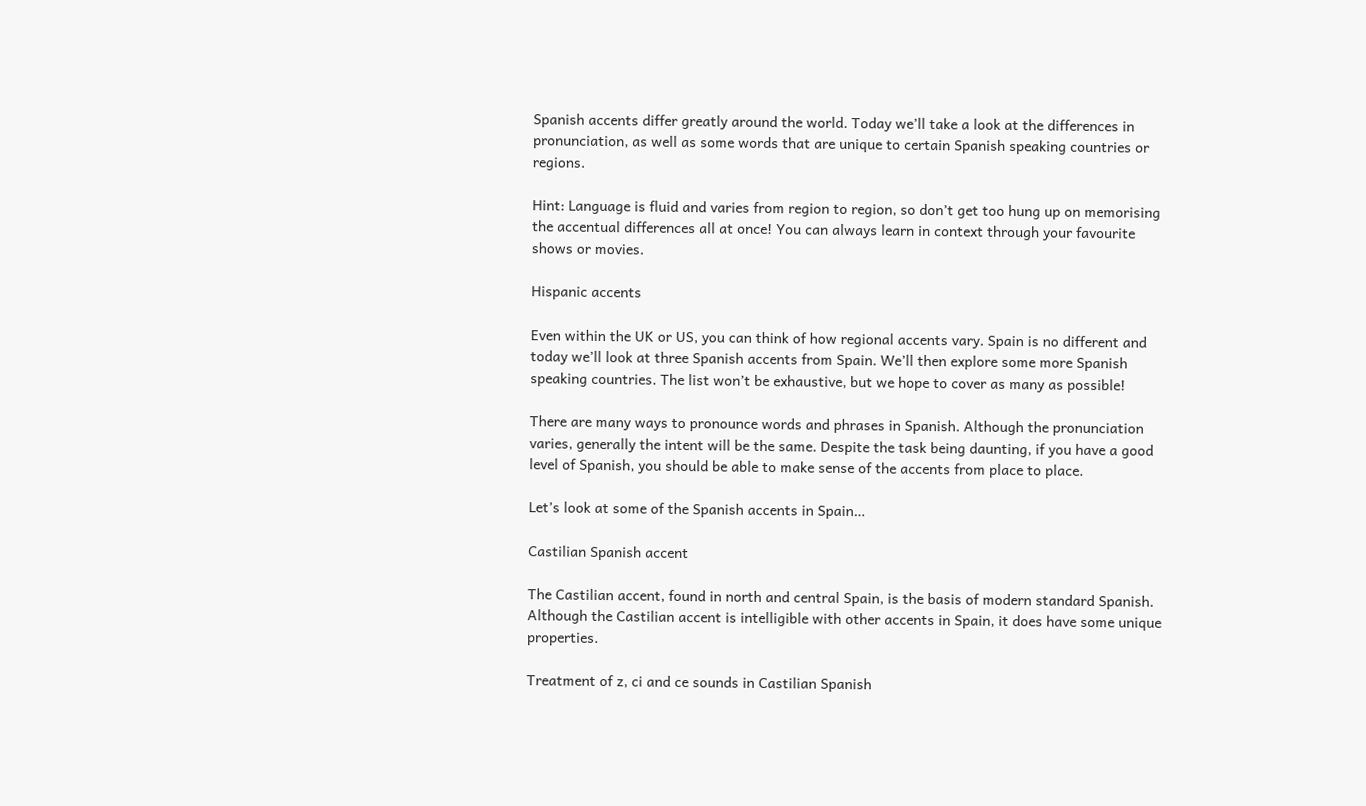Spanish accents differ greatly around the world. Today we’ll take a look at the differences in pronunciation, as well as some words that are unique to certain Spanish speaking countries or regions.

Hint: Language is fluid and varies from region to region, so don’t get too hung up on memorising the accentual differences all at once! You can always learn in context through your favourite shows or movies.

Hispanic accents

Even within the UK or US, you can think of how regional accents vary. Spain is no different and today we’ll look at three Spanish accents from Spain. We’ll then explore some more Spanish speaking countries. The list won’t be exhaustive, but we hope to cover as many as possible!

There are many ways to pronounce words and phrases in Spanish. Although the pronunciation varies, generally the intent will be the same. Despite the task being daunting, if you have a good level of Spanish, you should be able to make sense of the accents from place to place.

Let’s look at some of the Spanish accents in Spain…

Castilian Spanish accent

The Castilian accent, found in north and central Spain, is the basis of modern standard Spanish. Although the Castilian accent is intelligible with other accents in Spain, it does have some unique properties.

Treatment of z, ci and ce sounds in Castilian Spanish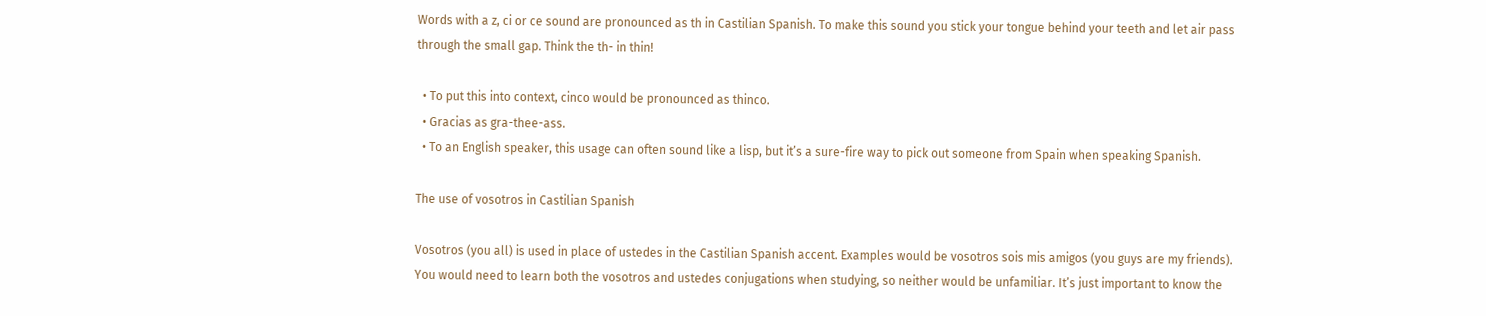Words with a z, ci or ce sound are pronounced as th in Castilian Spanish. To make this sound you stick your tongue behind your teeth and let air pass through the small gap. Think the th- in thin!

  • To put this into context, cinco would be pronounced as thinco.
  • Gracias as gra-thee-ass.
  • To an English speaker, this usage can often sound like a lisp, but it’s a sure-fire way to pick out someone from Spain when speaking Spanish.

The use of vosotros in Castilian Spanish

Vosotros (you all) is used in place of ustedes in the Castilian Spanish accent. Examples would be vosotros sois mis amigos (you guys are my friends). You would need to learn both the vosotros and ustedes conjugations when studying, so neither would be unfamiliar. It’s just important to know the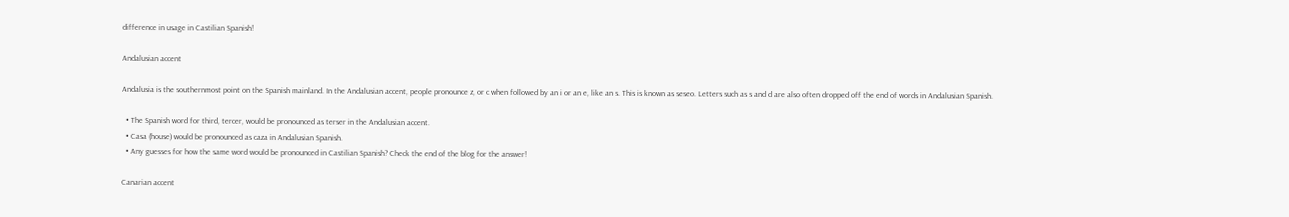difference in usage in Castilian Spanish!

Andalusian accent

Andalusia is the southernmost point on the Spanish mainland. In the Andalusian accent, people pronounce z, or c when followed by an i or an e, like an s. This is known as seseo. Letters such as s and d are also often dropped off the end of words in Andalusian Spanish.

  • The Spanish word for third, tercer, would be pronounced as terser in the Andalusian accent.
  • Casa (house) would be pronounced as caza in Andalusian Spanish.
  • Any guesses for how the same word would be pronounced in Castilian Spanish? Check the end of the blog for the answer!

Canarian accent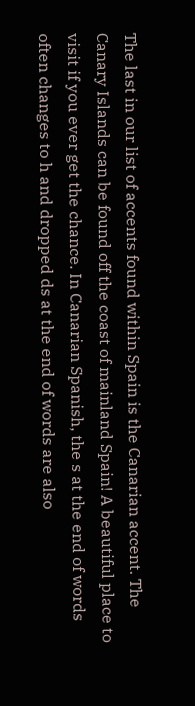The last in our list of accents found within Spain is the Canarian accent. The Canary Islands can be found off the coast of mainland Spain! A beautiful place to visit if you ever get the chance. In Canarian Spanish, the s at the end of words often changes to h and dropped ds at the end of words are also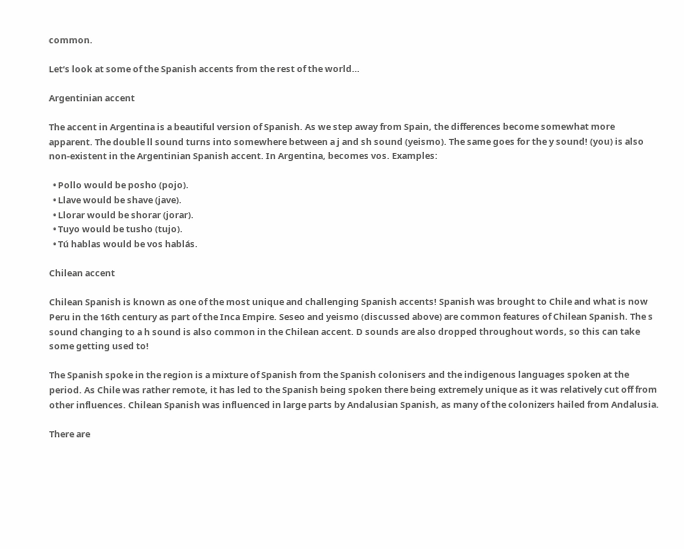common.

Let’s look at some of the Spanish accents from the rest of the world…

Argentinian accent

The accent in Argentina is a beautiful version of Spanish. As we step away from Spain, the differences become somewhat more apparent. The double ll sound turns into somewhere between a j and sh sound (yeismo). The same goes for the y sound! (you) is also non-existent in the Argentinian Spanish accent. In Argentina, becomes vos. Examples:

  • Pollo would be posho (pojo).
  • Llave would be shave (jave).
  • Llorar would be shorar (jorar).
  • Tuyo would be tusho (tujo).
  • Tú hablas would be vos hablás.

Chilean accent

Chilean Spanish is known as one of the most unique and challenging Spanish accents! Spanish was brought to Chile and what is now Peru in the 16th century as part of the Inca Empire. Seseo and yeismo (discussed above) are common features of Chilean Spanish. The s sound changing to a h sound is also common in the Chilean accent. D sounds are also dropped throughout words, so this can take some getting used to!

The Spanish spoke in the region is a mixture of Spanish from the Spanish colonisers and the indigenous languages spoken at the period. As Chile was rather remote, it has led to the Spanish being spoken there being extremely unique as it was relatively cut off from other influences. Chilean Spanish was influenced in large parts by Andalusian Spanish, as many of the colonizers hailed from Andalusia.

There are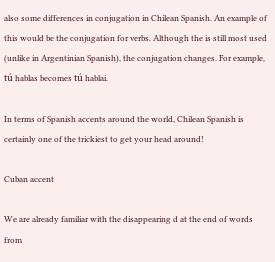also some differences in conjugation in Chilean Spanish. An example of this would be the conjugation for verbs. Although the is still most used (unlike in Argentinian Spanish), the conjugation changes. For example, tú hablas becomes tú hablai.

In terms of Spanish accents around the world, Chilean Spanish is certainly one of the trickiest to get your head around!

Cuban accent

We are already familiar with the disappearing d at the end of words from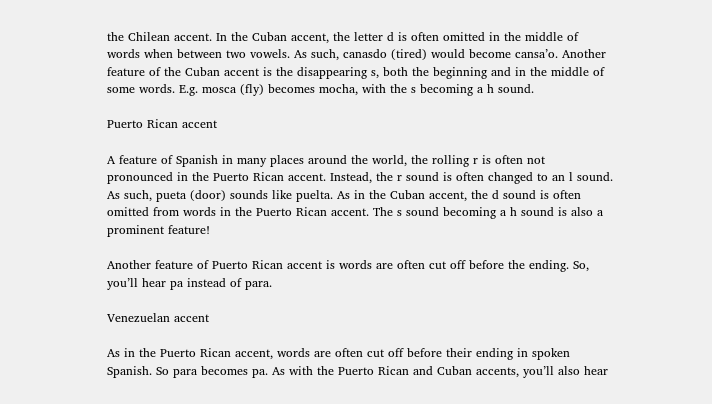the Chilean accent. In the Cuban accent, the letter d is often omitted in the middle of words when between two vowels. As such, canasdo (tired) would become cansa’o. Another feature of the Cuban accent is the disappearing s, both the beginning and in the middle of some words. E.g. mosca (fly) becomes mocha, with the s becoming a h sound.

Puerto Rican accent

A feature of Spanish in many places around the world, the rolling r is often not pronounced in the Puerto Rican accent. Instead, the r sound is often changed to an l sound. As such, pueta (door) sounds like puelta. As in the Cuban accent, the d sound is often omitted from words in the Puerto Rican accent. The s sound becoming a h sound is also a prominent feature!

Another feature of Puerto Rican accent is words are often cut off before the ending. So, you’ll hear pa instead of para.

Venezuelan accent

As in the Puerto Rican accent, words are often cut off before their ending in spoken Spanish. So para becomes pa. As with the Puerto Rican and Cuban accents, you’ll also hear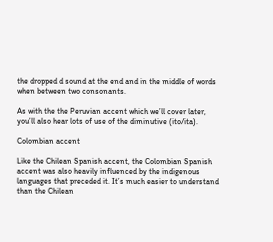the dropped d sound at the end and in the middle of words when between two consonants.

As with the the Peruvian accent which we’ll cover later, you’ll also hear lots of use of the diminutive (ito/ita).

Colombian accent

Like the Chilean Spanish accent, the Colombian Spanish accent was also heavily influenced by the indigenous languages that preceded it. It’s much easier to understand than the Chilean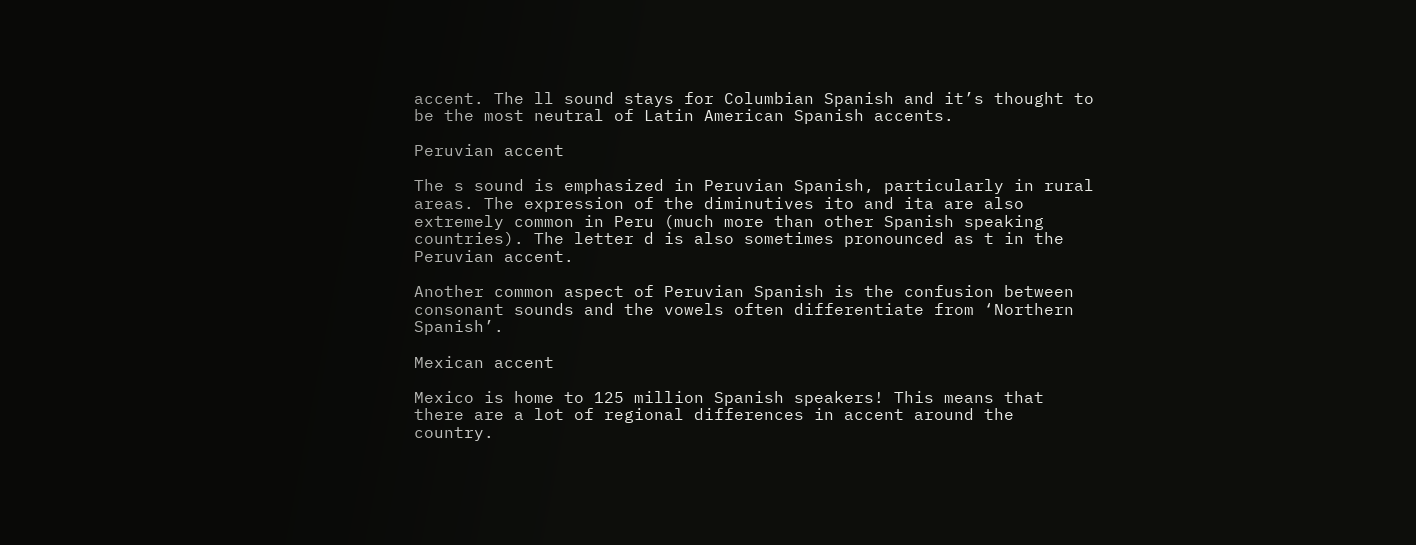accent. The ll sound stays for Columbian Spanish and it’s thought to be the most neutral of Latin American Spanish accents.

Peruvian accent

The s sound is emphasized in Peruvian Spanish, particularly in rural areas. The expression of the diminutives ito and ita are also extremely common in Peru (much more than other Spanish speaking countries). The letter d is also sometimes pronounced as t in the Peruvian accent.

Another common aspect of Peruvian Spanish is the confusion between consonant sounds and the vowels often differentiate from ‘Northern Spanish’.

Mexican accent

Mexico is home to 125 million Spanish speakers! This means that there are a lot of regional differences in accent around the country.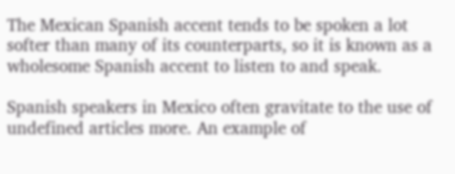The Mexican Spanish accent tends to be spoken a lot softer than many of its counterparts, so it is known as a wholesome Spanish accent to listen to and speak.

Spanish speakers in Mexico often gravitate to the use of undefined articles more. An example of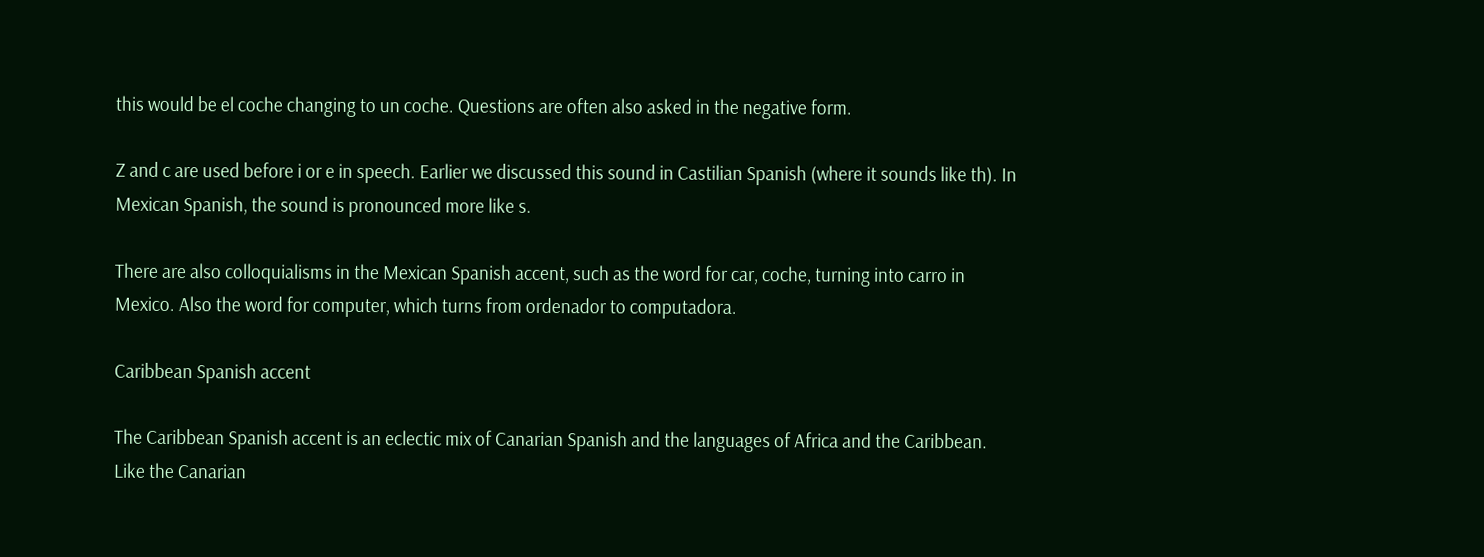this would be el coche changing to un coche. Questions are often also asked in the negative form.

Z and c are used before i or e in speech. Earlier we discussed this sound in Castilian Spanish (where it sounds like th). In Mexican Spanish, the sound is pronounced more like s.

There are also colloquialisms in the Mexican Spanish accent, such as the word for car, coche, turning into carro in Mexico. Also the word for computer, which turns from ordenador to computadora.

Caribbean Spanish accent

The Caribbean Spanish accent is an eclectic mix of Canarian Spanish and the languages of Africa and the Caribbean. Like the Canarian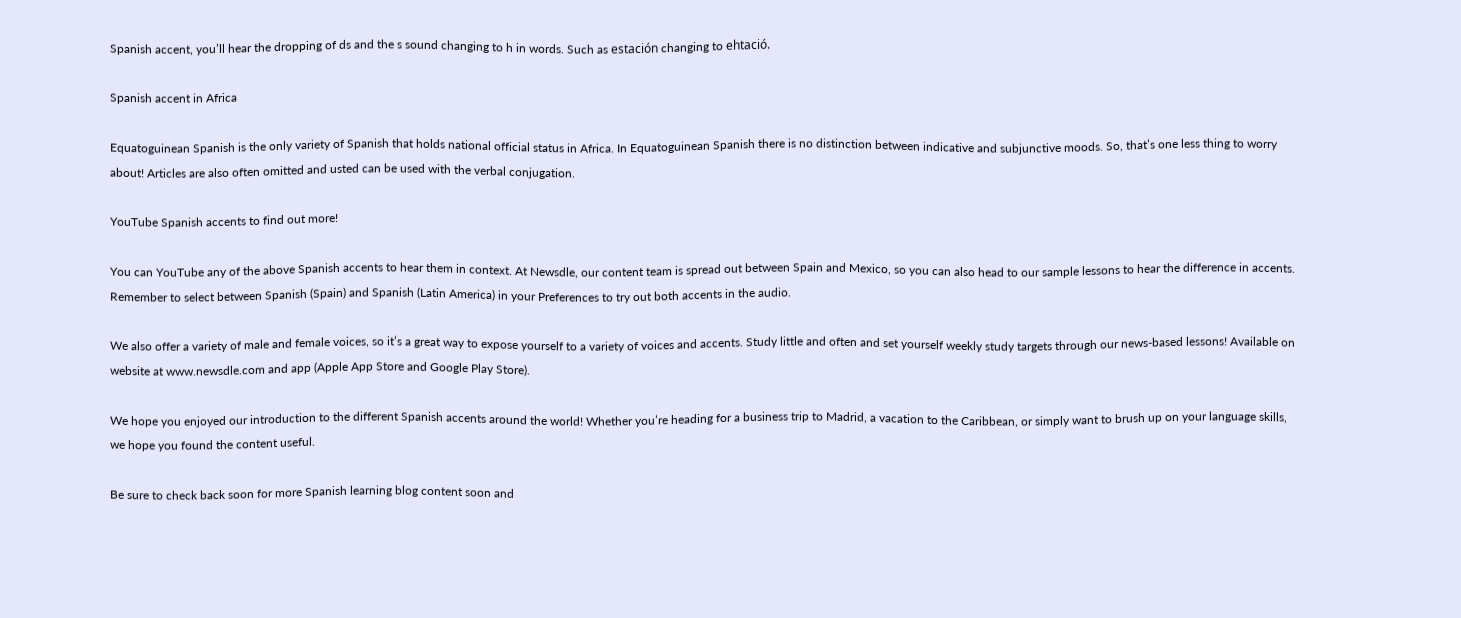Spanish accent, you’ll hear the dropping of ds and the s sound changing to h in words. Such as estación changing to ehtació.

Spanish accent in Africa

Equatoguinean Spanish is the only variety of Spanish that holds national official status in Africa. In Equatoguinean Spanish there is no distinction between indicative and subjunctive moods. So, that’s one less thing to worry about! Articles are also often omitted and usted can be used with the verbal conjugation.

YouTube Spanish accents to find out more!

You can YouTube any of the above Spanish accents to hear them in context. At Newsdle, our content team is spread out between Spain and Mexico, so you can also head to our sample lessons to hear the difference in accents. Remember to select between Spanish (Spain) and Spanish (Latin America) in your Preferences to try out both accents in the audio.

We also offer a variety of male and female voices, so it’s a great way to expose yourself to a variety of voices and accents. Study little and often and set yourself weekly study targets through our news-based lessons! Available on website at www.newsdle.com and app (Apple App Store and Google Play Store).

We hope you enjoyed our introduction to the different Spanish accents around the world! Whether you’re heading for a business trip to Madrid, a vacation to the Caribbean, or simply want to brush up on your language skills, we hope you found the content useful.

Be sure to check back soon for more Spanish learning blog content soon and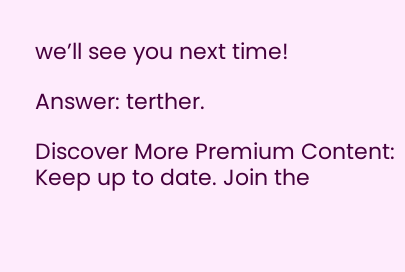we’ll see you next time!

Answer: terther.

Discover More Premium Content:
Keep up to date. Join the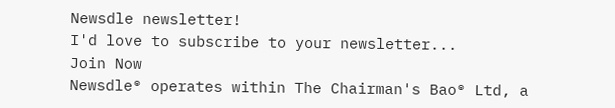Newsdle newsletter!
I'd love to subscribe to your newsletter...
Join Now
Newsdle® operates within The Chairman's Bao® Ltd, a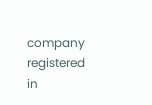company registered in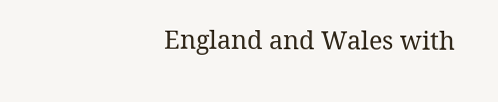England and Wales with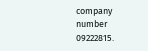company number 09222815.